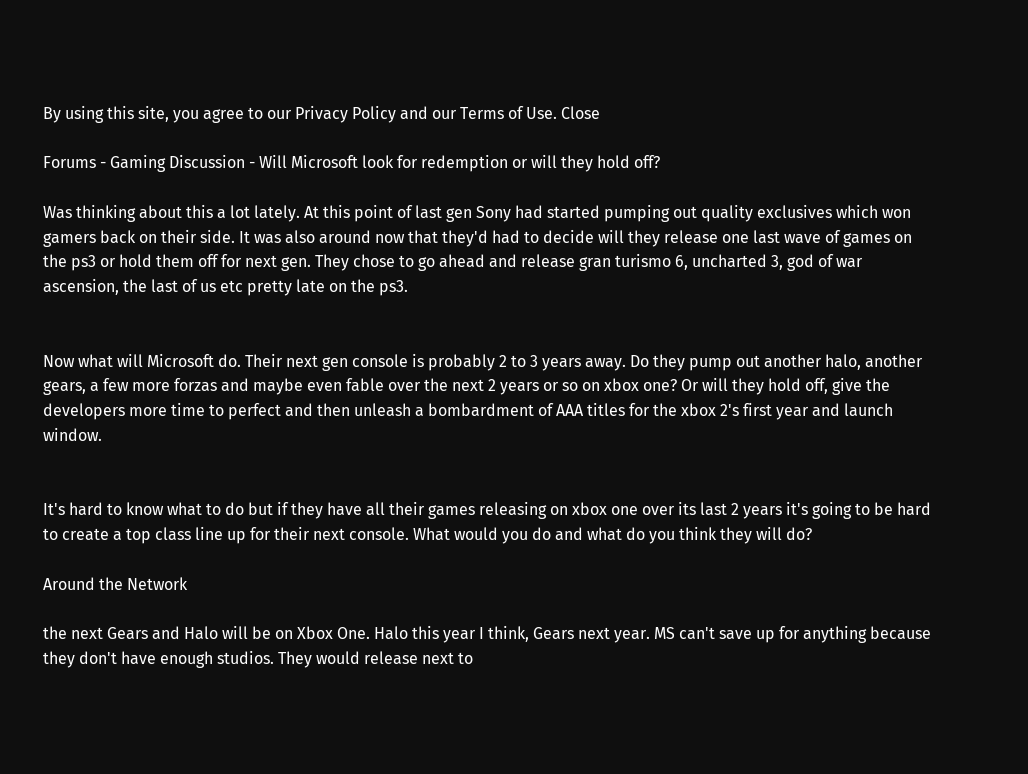By using this site, you agree to our Privacy Policy and our Terms of Use. Close

Forums - Gaming Discussion - Will Microsoft look for redemption or will they hold off?

Was thinking about this a lot lately. At this point of last gen Sony had started pumping out quality exclusives which won gamers back on their side. It was also around now that they'd had to decide will they release one last wave of games on the ps3 or hold them off for next gen. They chose to go ahead and release gran turismo 6, uncharted 3, god of war ascension, the last of us etc pretty late on the ps3.


Now what will Microsoft do. Their next gen console is probably 2 to 3 years away. Do they pump out another halo, another gears, a few more forzas and maybe even fable over the next 2 years or so on xbox one? Or will they hold off, give the developers more time to perfect and then unleash a bombardment of AAA titles for the xbox 2's first year and launch window.


It's hard to know what to do but if they have all their games releasing on xbox one over its last 2 years it's going to be hard to create a top class line up for their next console. What would you do and what do you think they will do?

Around the Network

the next Gears and Halo will be on Xbox One. Halo this year I think, Gears next year. MS can't save up for anything because they don't have enough studios. They would release next to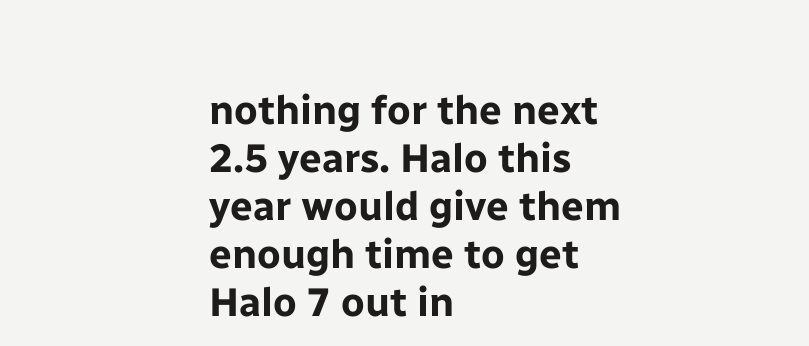nothing for the next 2.5 years. Halo this year would give them enough time to get Halo 7 out in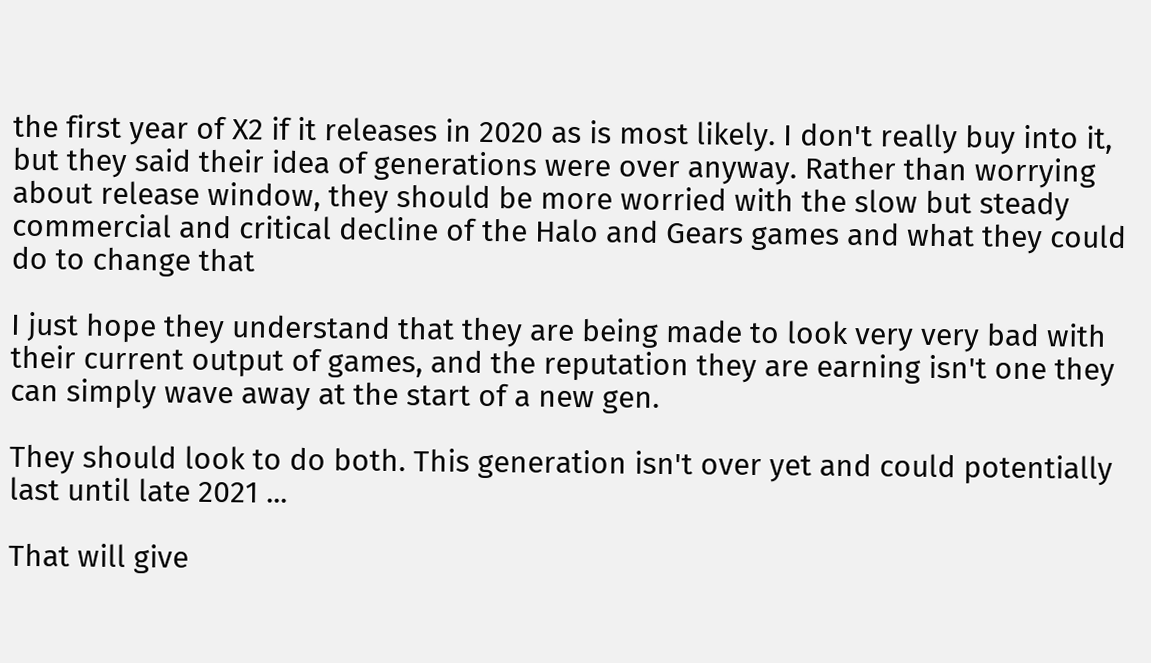the first year of X2 if it releases in 2020 as is most likely. I don't really buy into it, but they said their idea of generations were over anyway. Rather than worrying about release window, they should be more worried with the slow but steady commercial and critical decline of the Halo and Gears games and what they could do to change that

I just hope they understand that they are being made to look very very bad with their current output of games, and the reputation they are earning isn't one they can simply wave away at the start of a new gen.

They should look to do both. This generation isn't over yet and could potentially last until late 2021 ...

That will give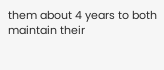them about 4 years to both maintain their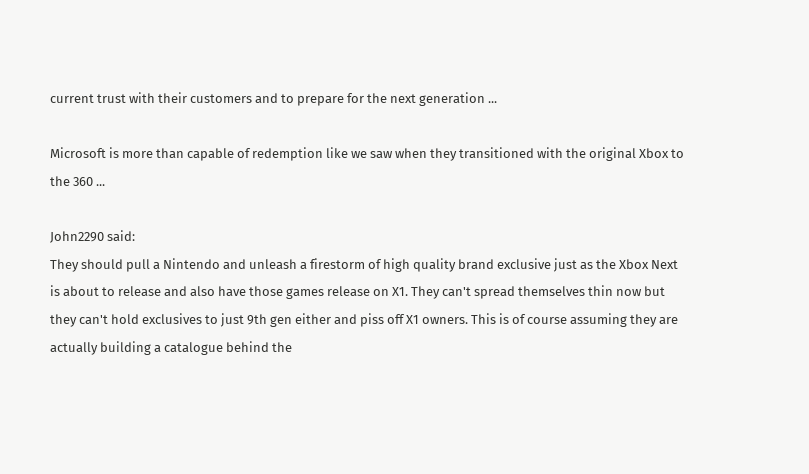current trust with their customers and to prepare for the next generation ...

Microsoft is more than capable of redemption like we saw when they transitioned with the original Xbox to the 360 ...

John2290 said:
They should pull a Nintendo and unleash a firestorm of high quality brand exclusive just as the Xbox Next is about to release and also have those games release on X1. They can't spread themselves thin now but they can't hold exclusives to just 9th gen either and piss off X1 owners. This is of course assuming they are actually building a catalogue behind the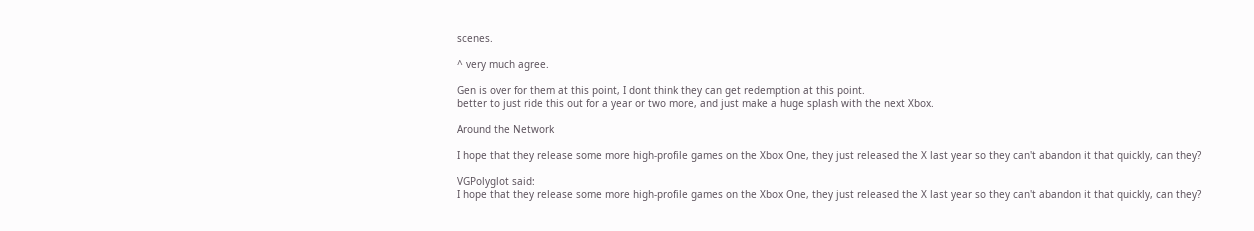scenes.

^ very much agree.

Gen is over for them at this point, I dont think they can get redemption at this point.
better to just ride this out for a year or two more, and just make a huge splash with the next Xbox.

Around the Network

I hope that they release some more high-profile games on the Xbox One, they just released the X last year so they can't abandon it that quickly, can they?

VGPolyglot said:
I hope that they release some more high-profile games on the Xbox One, they just released the X last year so they can't abandon it that quickly, can they?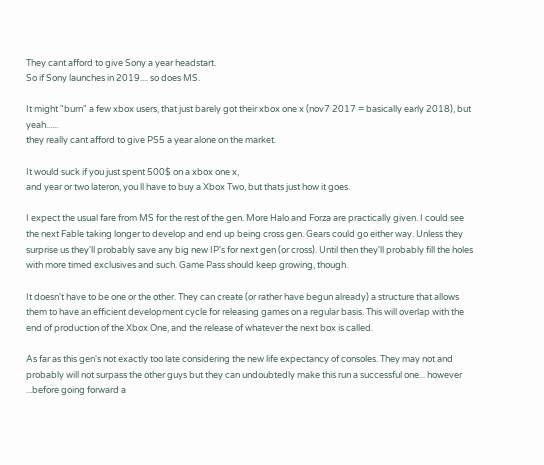They cant afford to give Sony a year headstart.
So if Sony launches in 2019.... so does MS.

It might "burn" a few xbox users, that just barely got their xbox one x (nov7 2017 = basically early 2018), but yeah......
they really cant afford to give PS5 a year alone on the market.

It would suck if you just spent 500$ on a xbox one x,
and year or two lateron, you ll have to buy a Xbox Two, but thats just how it goes.

I expect the usual fare from MS for the rest of the gen. More Halo and Forza are practically given. I could see the next Fable taking longer to develop and end up being cross gen. Gears could go either way. Unless they surprise us they'll probably save any big new IP's for next gen (or cross). Until then they'll probably fill the holes with more timed exclusives and such. Game Pass should keep growing, though.

It doesn't have to be one or the other. They can create (or rather have begun already) a structure that allows them to have an efficient development cycle for releasing games on a regular basis. This will overlap with the end of production of the Xbox One, and the release of whatever the next box is called.

As far as this gen's not exactly too late considering the new life expectancy of consoles. They may not and probably will not surpass the other guys but they can undoubtedly make this run a successful one... however ...before going forward a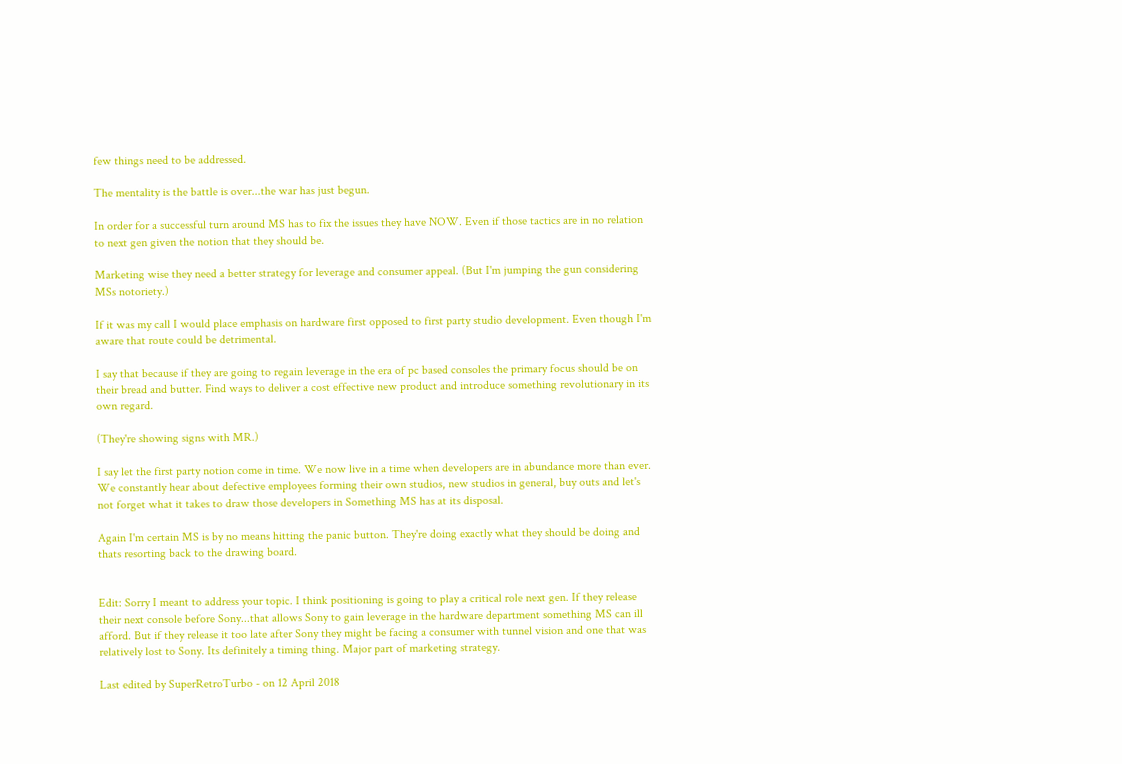few things need to be addressed.

The mentality is the battle is over...the war has just begun.

In order for a successful turn around MS has to fix the issues they have NOW. Even if those tactics are in no relation to next gen given the notion that they should be.

Marketing wise they need a better strategy for leverage and consumer appeal. (But I'm jumping the gun considering MSs notoriety.)

If it was my call I would place emphasis on hardware first opposed to first party studio development. Even though I'm aware that route could be detrimental.

I say that because if they are going to regain leverage in the era of pc based consoles the primary focus should be on their bread and butter. Find ways to deliver a cost effective new product and introduce something revolutionary in its own regard.

(They're showing signs with MR.)

I say let the first party notion come in time. We now live in a time when developers are in abundance more than ever. We constantly hear about defective employees forming their own studios, new studios in general, buy outs and let's not forget what it takes to draw those developers in Something MS has at its disposal.

Again I'm certain MS is by no means hitting the panic button. They're doing exactly what they should be doing and thats resorting back to the drawing board.


Edit: Sorry I meant to address your topic. I think positioning is going to play a critical role next gen. If they release their next console before Sony...that allows Sony to gain leverage in the hardware department something MS can ill afford. But if they release it too late after Sony they might be facing a consumer with tunnel vision and one that was relatively lost to Sony. Its definitely a timing thing. Major part of marketing strategy.

Last edited by SuperRetroTurbo - on 12 April 2018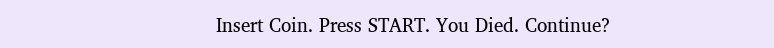Insert Coin. Press START. You Died. Continue?